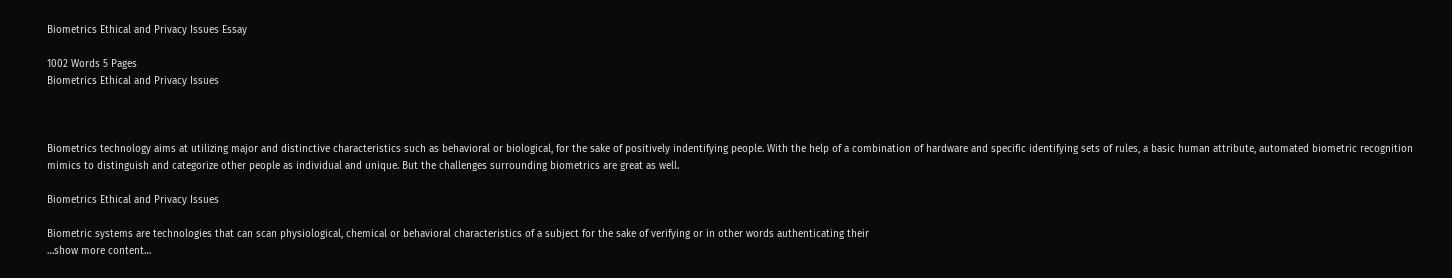Biometrics Ethical and Privacy Issues Essay

1002 Words 5 Pages
Biometrics Ethical and Privacy Issues



Biometrics technology aims at utilizing major and distinctive characteristics such as behavioral or biological, for the sake of positively indentifying people. With the help of a combination of hardware and specific identifying sets of rules, a basic human attribute, automated biometric recognition mimics to distinguish and categorize other people as individual and unique. But the challenges surrounding biometrics are great as well.

Biometrics Ethical and Privacy Issues

Biometric systems are technologies that can scan physiological, chemical or behavioral characteristics of a subject for the sake of verifying or in other words authenticating their
…show more content…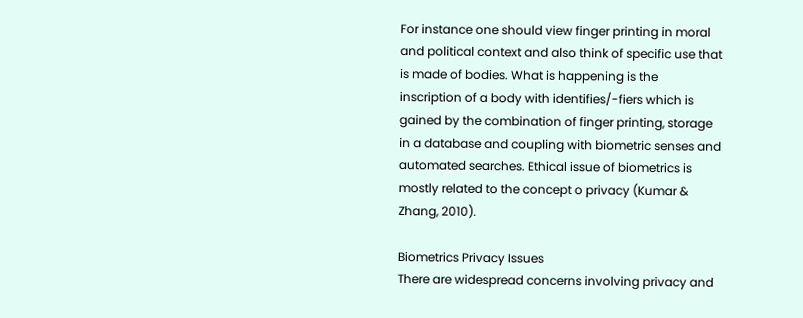For instance one should view finger printing in moral and political context and also think of specific use that is made of bodies. What is happening is the inscription of a body with identifies/-fiers which is gained by the combination of finger printing, storage in a database and coupling with biometric senses and automated searches. Ethical issue of biometrics is mostly related to the concept o privacy (Kumar & Zhang, 2010).

Biometrics Privacy Issues
There are widespread concerns involving privacy and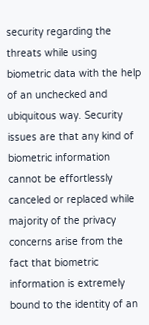security regarding the threats while using biometric data with the help of an unchecked and ubiquitous way. Security issues are that any kind of biometric information cannot be effortlessly canceled or replaced while majority of the privacy concerns arise from the fact that biometric information is extremely bound to the identity of an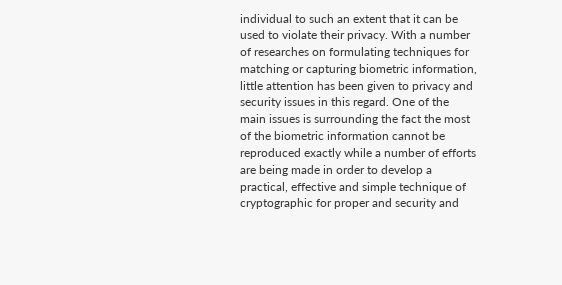individual to such an extent that it can be used to violate their privacy. With a number of researches on formulating techniques for matching or capturing biometric information, little attention has been given to privacy and security issues in this regard. One of the main issues is surrounding the fact the most of the biometric information cannot be reproduced exactly while a number of efforts are being made in order to develop a practical, effective and simple technique of cryptographic for proper and security and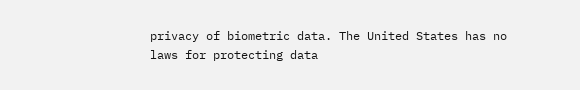privacy of biometric data. The United States has no laws for protecting data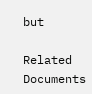but

Related Documents